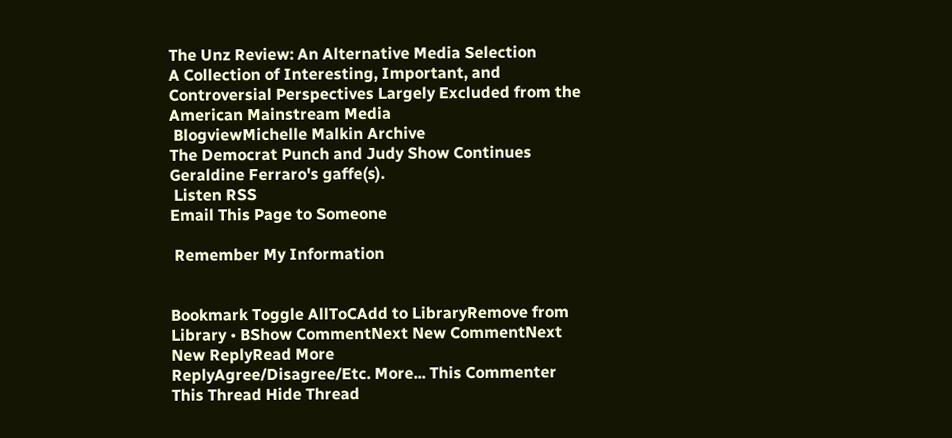The Unz Review: An Alternative Media Selection
A Collection of Interesting, Important, and Controversial Perspectives Largely Excluded from the American Mainstream Media
 BlogviewMichelle Malkin Archive
The Democrat Punch and Judy Show Continues
Geraldine Ferraro's gaffe(s).
 Listen RSS
Email This Page to Someone

 Remember My Information


Bookmark Toggle AllToCAdd to LibraryRemove from Library • BShow CommentNext New CommentNext New ReplyRead More
ReplyAgree/Disagree/Etc. More... This Commenter This Thread Hide Thread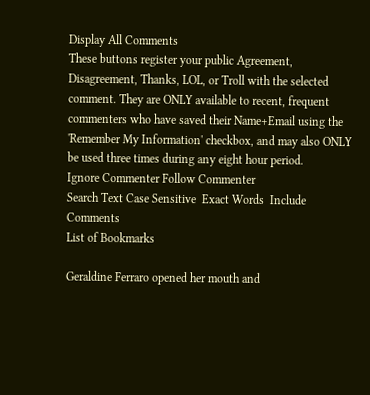Display All Comments
These buttons register your public Agreement, Disagreement, Thanks, LOL, or Troll with the selected comment. They are ONLY available to recent, frequent commenters who have saved their Name+Email using the 'Remember My Information' checkbox, and may also ONLY be used three times during any eight hour period.
Ignore Commenter Follow Commenter
Search Text Case Sensitive  Exact Words  Include Comments
List of Bookmarks

Geraldine Ferraro opened her mouth and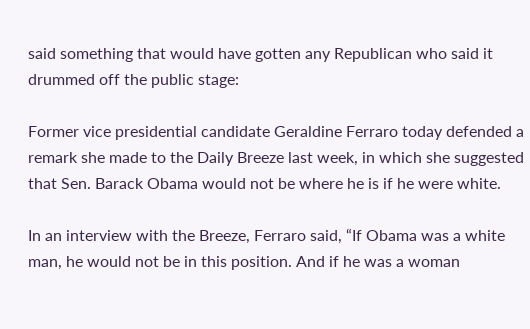said something that would have gotten any Republican who said it drummed off the public stage:

Former vice presidential candidate Geraldine Ferraro today defended a remark she made to the Daily Breeze last week, in which she suggested that Sen. Barack Obama would not be where he is if he were white.

In an interview with the Breeze, Ferraro said, “If Obama was a white man, he would not be in this position. And if he was a woman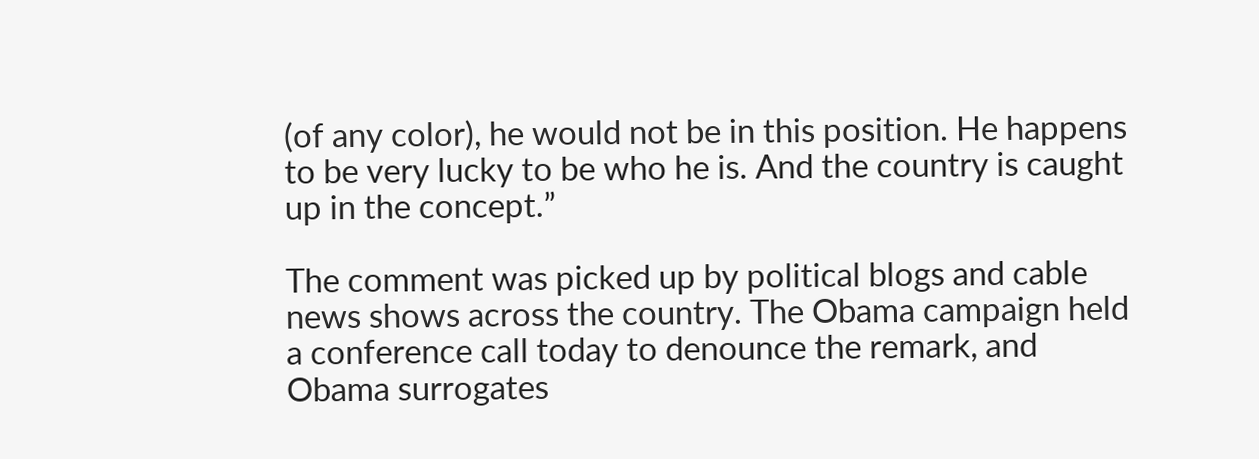(of any color), he would not be in this position. He happens to be very lucky to be who he is. And the country is caught up in the concept.”

The comment was picked up by political blogs and cable news shows across the country. The Obama campaign held a conference call today to denounce the remark, and Obama surrogates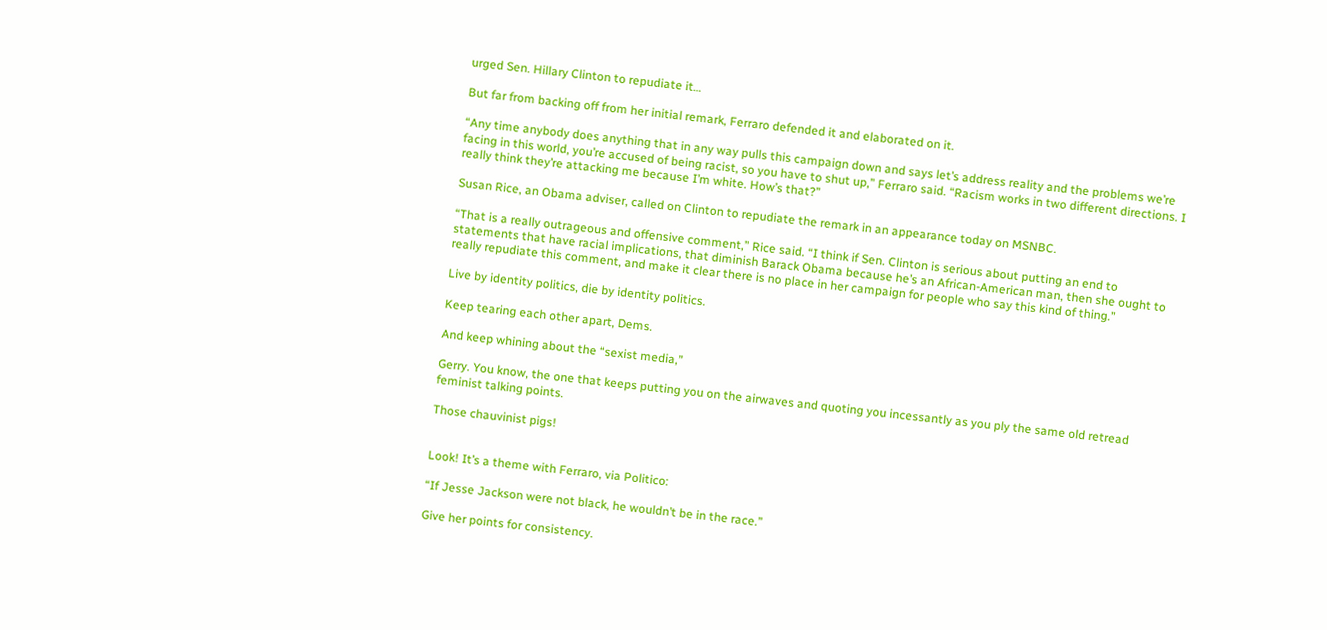urged Sen. Hillary Clinton to repudiate it…

But far from backing off from her initial remark, Ferraro defended it and elaborated on it.

“Any time anybody does anything that in any way pulls this campaign down and says let’s address reality and the problems we’re facing in this world, you’re accused of being racist, so you have to shut up,” Ferraro said. “Racism works in two different directions. I really think they’re attacking me because I’m white. How’s that?”

Susan Rice, an Obama adviser, called on Clinton to repudiate the remark in an appearance today on MSNBC.

“That is a really outrageous and offensive comment,” Rice said. “I think if Sen. Clinton is serious about putting an end to statements that have racial implications, that diminish Barack Obama because he’s an African-American man, then she ought to really repudiate this comment, and make it clear there is no place in her campaign for people who say this kind of thing.”

Live by identity politics, die by identity politics.

Keep tearing each other apart, Dems.

And keep whining about the “sexist media,”

Gerry. You know, the one that keeps putting you on the airwaves and quoting you incessantly as you ply the same old retread feminist talking points.

Those chauvinist pigs!


Look! It’s a theme with Ferraro, via Politico:

“If Jesse Jackson were not black, he wouldn’t be in the race.”

Give her points for consistency.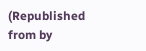(Republished from by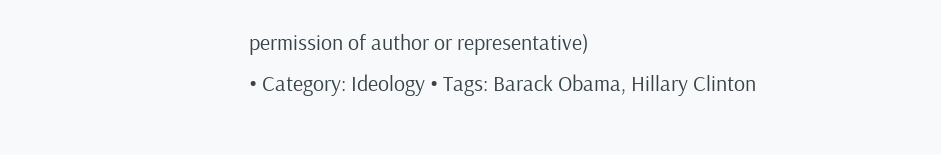permission of author or representative)
• Category: Ideology • Tags: Barack Obama, Hillary Clinton